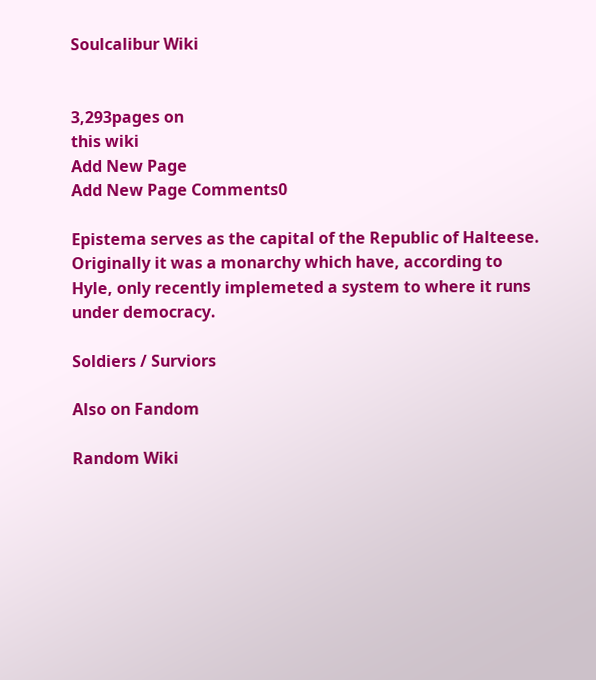Soulcalibur Wiki


3,293pages on
this wiki
Add New Page
Add New Page Comments0

Epistema serves as the capital of the Republic of Halteese. Originally it was a monarchy which have, according to Hyle, only recently implemeted a system to where it runs under democracy.

Soldiers / Surviors

Also on Fandom

Random Wiki